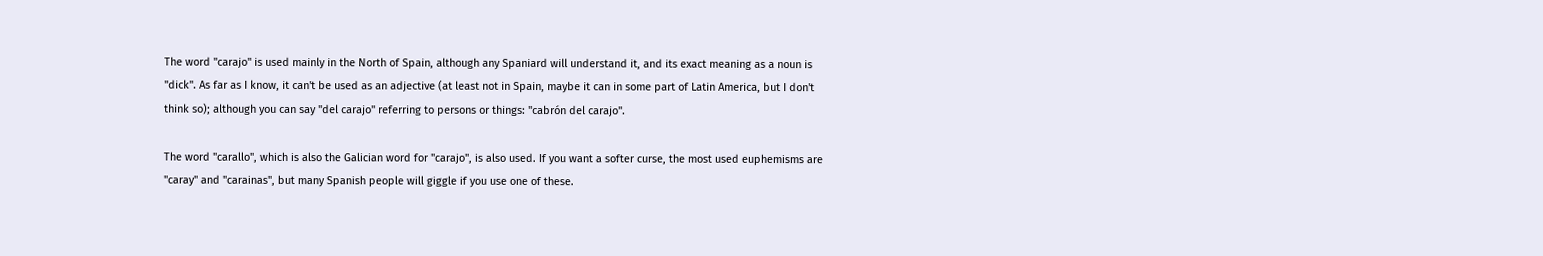The word "carajo" is used mainly in the North of Spain, although any Spaniard will understand it, and its exact meaning as a noun is "dick". As far as I know, it can't be used as an adjective (at least not in Spain, maybe it can in some part of Latin America, but I don't think so); although you can say "del carajo" referring to persons or things: "cabrón del carajo".

The word "carallo", which is also the Galician word for "carajo", is also used. If you want a softer curse, the most used euphemisms are "caray" and "carainas", but many Spanish people will giggle if you use one of these.